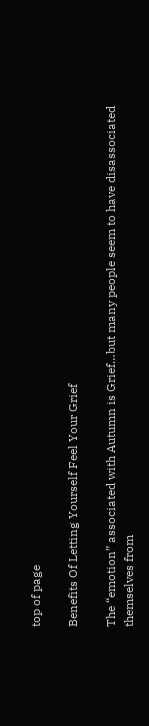top of page

Benefits Of Letting Yourself Feel Your Grief

The “emotion” associated with Autumn is Grief…but many people seem to have disassociated themselves from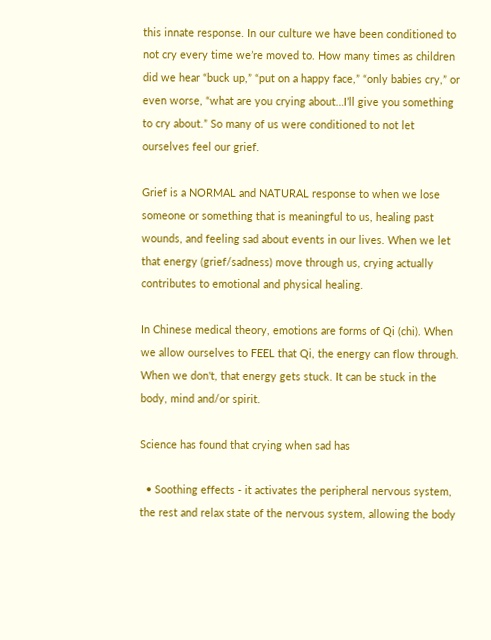this innate response. In our culture we have been conditioned to not cry every time we’re moved to. How many times as children did we hear “buck up,” “put on a happy face,” “only babies cry,” or even worse, “what are you crying about…I’ll give you something to cry about.” So many of us were conditioned to not let ourselves feel our grief.

Grief is a NORMAL and NATURAL response to when we lose someone or something that is meaningful to us, healing past wounds, and feeling sad about events in our lives. When we let that energy (grief/sadness) move through us, crying actually contributes to emotional and physical healing.

In Chinese medical theory, emotions are forms of Qi (chi). When we allow ourselves to FEEL that Qi, the energy can flow through. When we don't, that energy gets stuck. It can be stuck in the body, mind and/or spirit.

Science has found that crying when sad has

  • Soothing effects - it activates the peripheral nervous system, the rest and relax state of the nervous system, allowing the body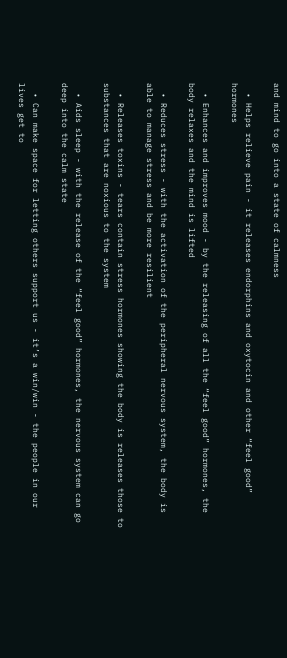and mind to go into a state of calmness

  • Helps relieve pain - it releases endorphins and oxytocin and other “feel good” hormones

  • Enhances and improves mood - by the releasing of all the “feel good” hormones, the body relaxes and the mind is lifted

  • Reduces stress - with the activation of the peripheral nervous system, the body is able to manage stress and be more resilient

  • Releases toxins - tears contain stress hormones showing the body is releases those to substances that are noxious to the system

  • Aids sleep - with the release of the “feel good” hormones, the nervous system can go deep into the calm state

  • Can make space for letting others support us - it’s a win/win - the people in our lives get to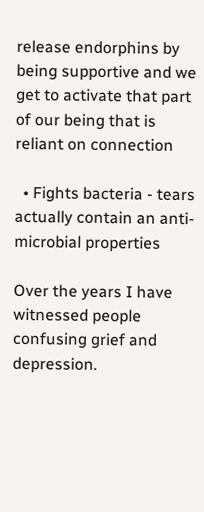release endorphins by being supportive and we get to activate that part of our being that is reliant on connection

  • Fights bacteria - tears actually contain an anti-microbial properties

Over the years I have witnessed people confusing grief and depression.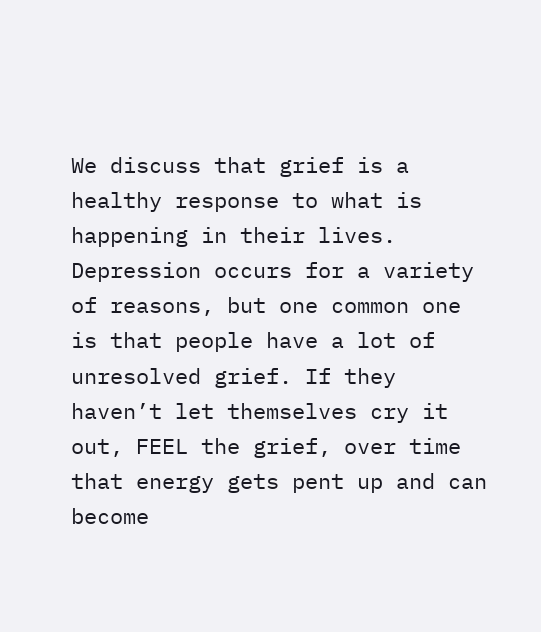We discuss that grief is a healthy response to what is happening in their lives. Depression occurs for a variety of reasons, but one common one is that people have a lot of unresolved grief. If they haven’t let themselves cry it out, FEEL the grief, over time that energy gets pent up and can become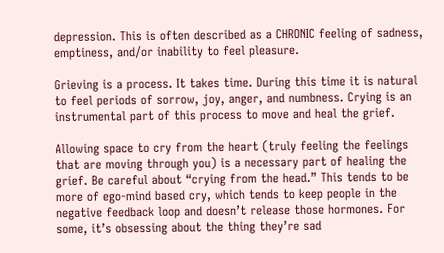depression. This is often described as a CHRONIC feeling of sadness, emptiness, and/or inability to feel pleasure.

Grieving is a process. It takes time. During this time it is natural to feel periods of sorrow, joy, anger, and numbness. Crying is an instrumental part of this process to move and heal the grief.

Allowing space to cry from the heart (truly feeling the feelings that are moving through you) is a necessary part of healing the grief. Be careful about “crying from the head.” This tends to be more of ego-mind based cry, which tends to keep people in the negative feedback loop and doesn’t release those hormones. For some, it’s obsessing about the thing they’re sad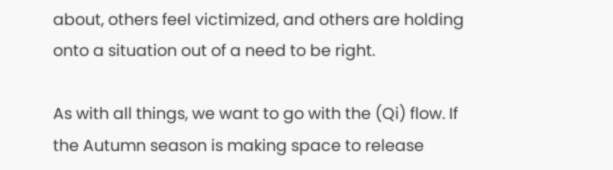about, others feel victimized, and others are holding onto a situation out of a need to be right.

As with all things, we want to go with the (Qi) flow. If the Autumn season is making space to release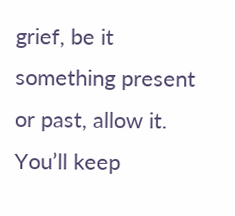grief, be it something present or past, allow it. You’ll keep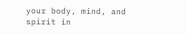your body, mind, and spirit in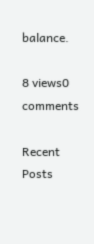balance.

8 views0 comments

Recent Posts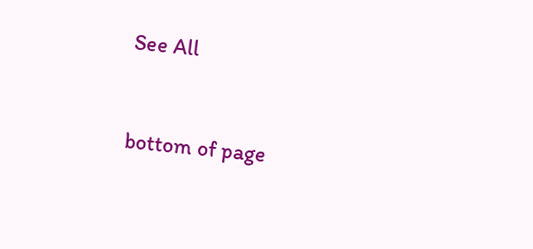See All


bottom of page